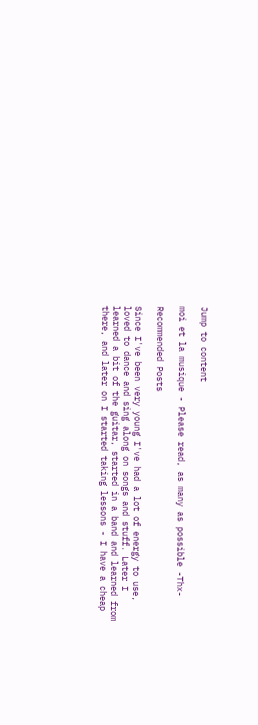Jump to content

moi et la musique - Please read, as many as possible -Thx-

Recommended Posts

Since I've been very young I've had a lot of energy to use, loved to dance and sing along on songs and stuff. Later I learned a bit of the guitar, started in a band and learned from there, and later on I started taking lessons - I have a cheap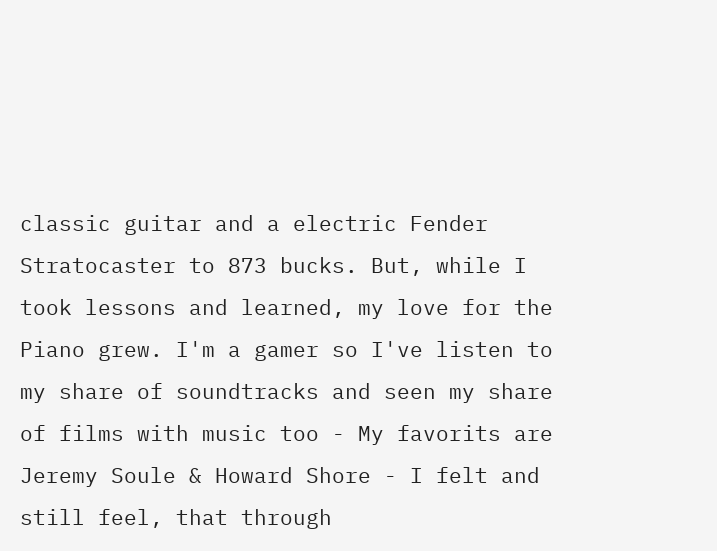classic guitar and a electric Fender Stratocaster to 873 bucks. But, while I took lessons and learned, my love for the Piano grew. I'm a gamer so I've listen to my share of soundtracks and seen my share of films with music too - My favorits are Jeremy Soule & Howard Shore - I felt and still feel, that through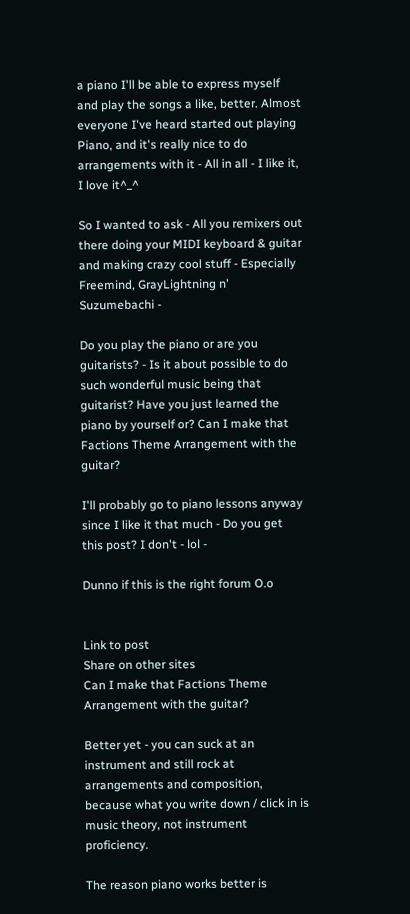a piano I'll be able to express myself and play the songs a like, better. Almost everyone I've heard started out playing Piano, and it's really nice to do arrangements with it - All in all - I like it, I love it^_^

So I wanted to ask - All you remixers out there doing your MIDI keyboard & guitar and making crazy cool stuff - Especially Freemind, GrayLightning n' Suzumebachi -

Do you play the piano or are you guitarists? - Is it about possible to do such wonderful music being that guitarist? Have you just learned the piano by yourself or? Can I make that Factions Theme Arrangement with the guitar?

I'll probably go to piano lessons anyway since I like it that much - Do you get this post? I don't - lol -

Dunno if this is the right forum O.o


Link to post
Share on other sites
Can I make that Factions Theme Arrangement with the guitar?

Better yet - you can suck at an instrument and still rock at arrangements and composition, because what you write down / click in is music theory, not instrument proficiency.

The reason piano works better is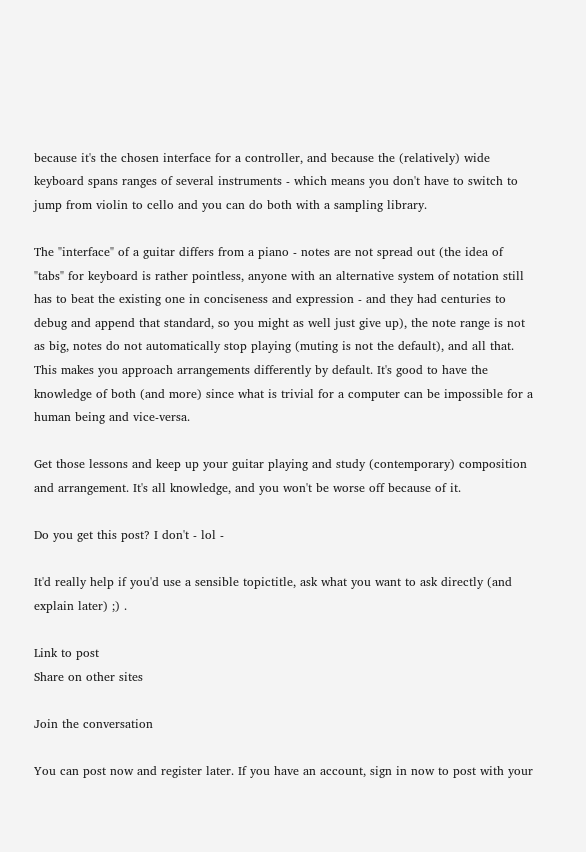because it's the chosen interface for a controller, and because the (relatively) wide keyboard spans ranges of several instruments - which means you don't have to switch to jump from violin to cello and you can do both with a sampling library.

The "interface" of a guitar differs from a piano - notes are not spread out (the idea of "tabs" for keyboard is rather pointless, anyone with an alternative system of notation still has to beat the existing one in conciseness and expression - and they had centuries to debug and append that standard, so you might as well just give up), the note range is not as big, notes do not automatically stop playing (muting is not the default), and all that. This makes you approach arrangements differently by default. It's good to have the knowledge of both (and more) since what is trivial for a computer can be impossible for a human being and vice-versa.

Get those lessons and keep up your guitar playing and study (contemporary) composition and arrangement. It's all knowledge, and you won't be worse off because of it.

Do you get this post? I don't - lol -

It'd really help if you'd use a sensible topictitle, ask what you want to ask directly (and explain later) ;) .

Link to post
Share on other sites

Join the conversation

You can post now and register later. If you have an account, sign in now to post with your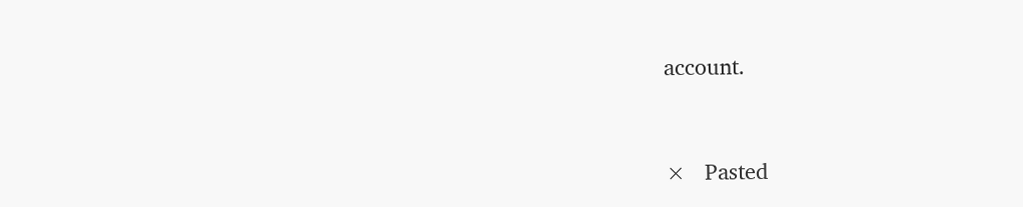account.


×   Pasted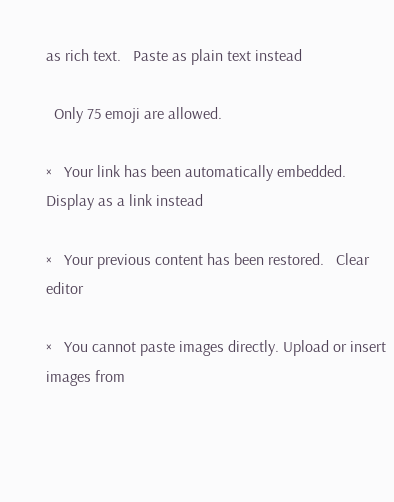as rich text.   Paste as plain text instead

  Only 75 emoji are allowed.

×   Your link has been automatically embedded.   Display as a link instead

×   Your previous content has been restored.   Clear editor

×   You cannot paste images directly. Upload or insert images from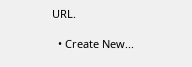URL.

  • Create New...